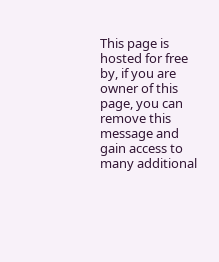This page is hosted for free by, if you are owner of this page, you can remove this message and gain access to many additional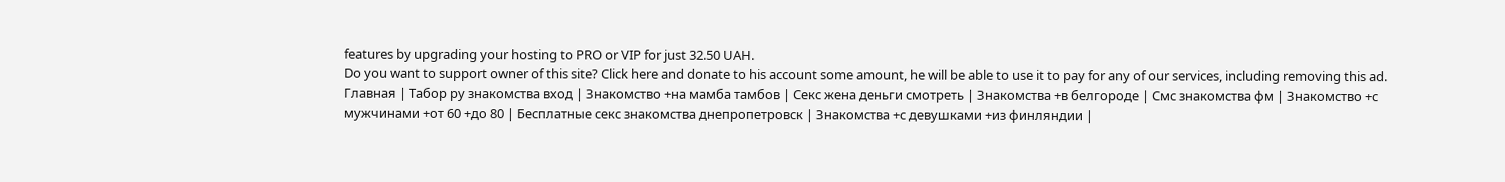features by upgrading your hosting to PRO or VIP for just 32.50 UAH.
Do you want to support owner of this site? Click here and donate to his account some amount, he will be able to use it to pay for any of our services, including removing this ad.
Главная | Табор ру знакомства вход | Знакомство +на мамба тамбов | Секс жена деньги смотреть | Знакомства +в белгороде | Смс знакомства фм | Знакомство +с мужчинами +от 60 +до 80 | Бесплатные секс знакомства днепропетровск | Знакомства +с девушками +из финляндии |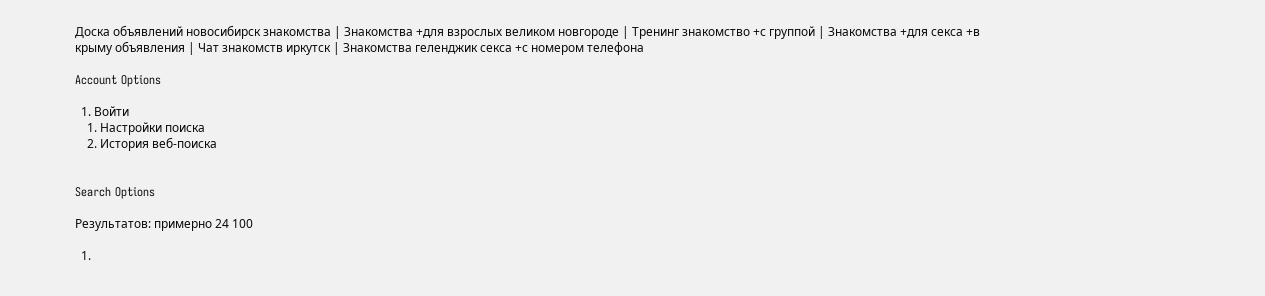Доска объявлений новосибирск знакомства | Знакомства +для взрослых великом новгороде | Тренинг знакомство +с группой | Знакомства +для секса +в крыму объявления | Чат знакомств иркутск | Знакомства геленджик секса +с номером телефона

Account Options

  1. Войти
    1. Настройки поиска
    2. История веб-поиска


Search Options

Результатов: примерно 24 100

  1.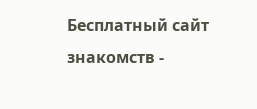Бесплатный сайт знакомств -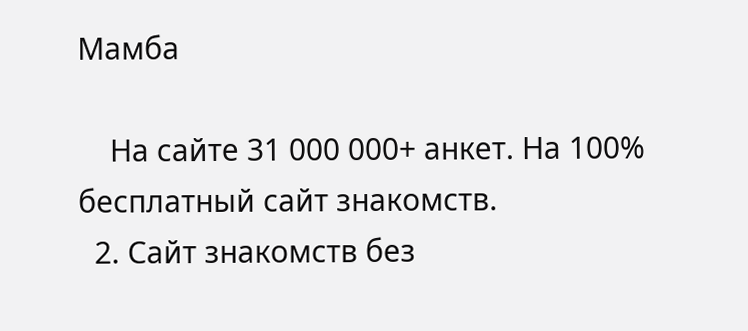Мамба

    На сайте 31 000 000+ анкет. На 100% бесплатный сайт знакомств.
  2. Сайт знакомств без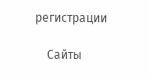регистрации

    Сайты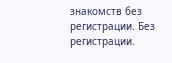знакомств без регистрации. Без регистрации.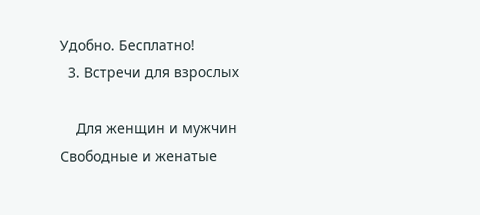Удобно. Бесплатно!
  3. Встречи для взрослых

    Для женщин и мужчин Свободные и женатые